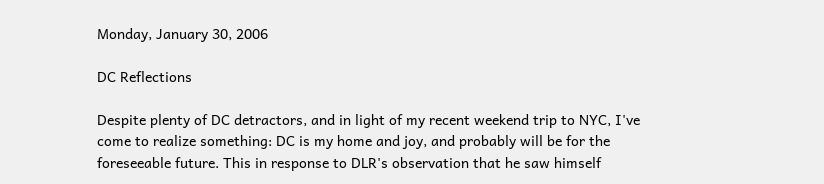Monday, January 30, 2006

DC Reflections

Despite plenty of DC detractors, and in light of my recent weekend trip to NYC, I've come to realize something: DC is my home and joy, and probably will be for the foreseeable future. This in response to DLR's observation that he saw himself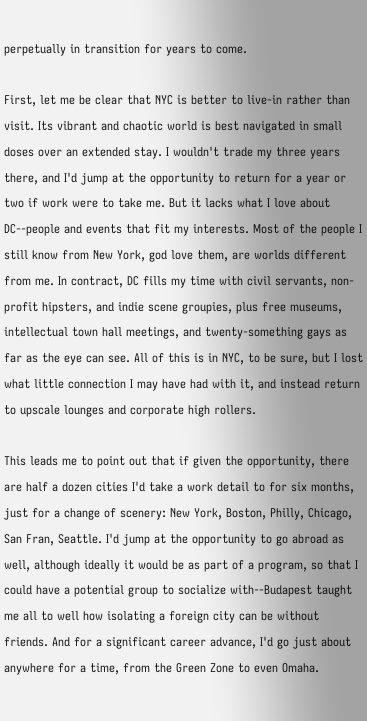perpetually in transition for years to come.

First, let me be clear that NYC is better to live-in rather than visit. Its vibrant and chaotic world is best navigated in small doses over an extended stay. I wouldn't trade my three years there, and I'd jump at the opportunity to return for a year or two if work were to take me. But it lacks what I love about DC--people and events that fit my interests. Most of the people I still know from New York, god love them, are worlds different from me. In contract, DC fills my time with civil servants, non-profit hipsters, and indie scene groupies, plus free museums, intellectual town hall meetings, and twenty-something gays as far as the eye can see. All of this is in NYC, to be sure, but I lost what little connection I may have had with it, and instead return to upscale lounges and corporate high rollers.

This leads me to point out that if given the opportunity, there are half a dozen cities I'd take a work detail to for six months, just for a change of scenery: New York, Boston, Philly, Chicago, San Fran, Seattle. I'd jump at the opportunity to go abroad as well, although ideally it would be as part of a program, so that I could have a potential group to socialize with--Budapest taught me all to well how isolating a foreign city can be without friends. And for a significant career advance, I'd go just about anywhere for a time, from the Green Zone to even Omaha.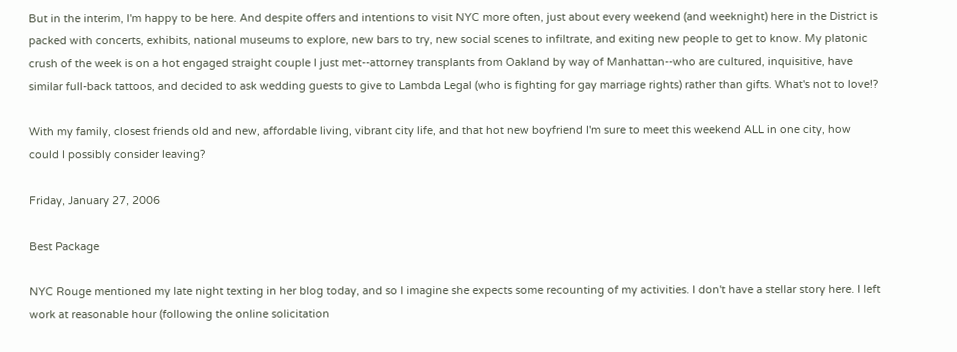But in the interim, I'm happy to be here. And despite offers and intentions to visit NYC more often, just about every weekend (and weeknight) here in the District is packed with concerts, exhibits, national museums to explore, new bars to try, new social scenes to infiltrate, and exiting new people to get to know. My platonic crush of the week is on a hot engaged straight couple I just met--attorney transplants from Oakland by way of Manhattan--who are cultured, inquisitive, have similar full-back tattoos, and decided to ask wedding guests to give to Lambda Legal (who is fighting for gay marriage rights) rather than gifts. What's not to love!?

With my family, closest friends old and new, affordable living, vibrant city life, and that hot new boyfriend I'm sure to meet this weekend ALL in one city, how could I possibly consider leaving?

Friday, January 27, 2006

Best Package

NYC Rouge mentioned my late night texting in her blog today, and so I imagine she expects some recounting of my activities. I don't have a stellar story here. I left work at reasonable hour (following the online solicitation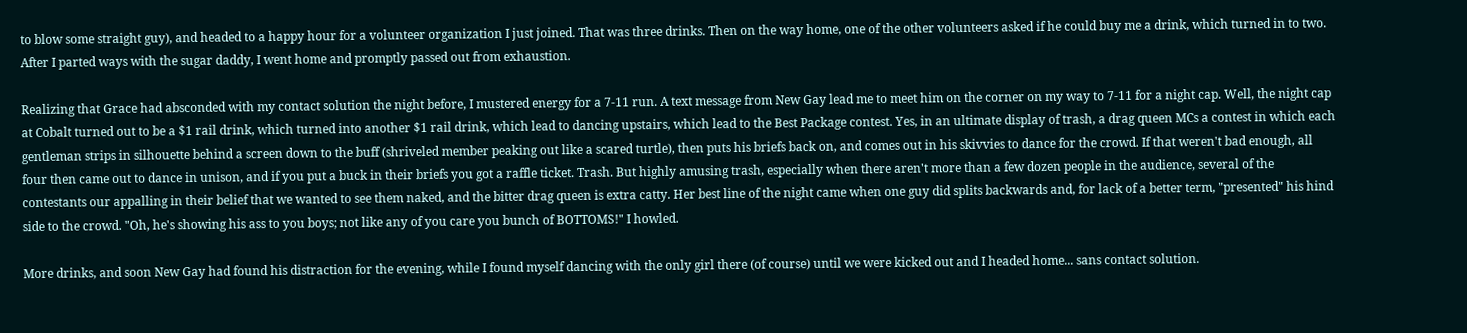to blow some straight guy), and headed to a happy hour for a volunteer organization I just joined. That was three drinks. Then on the way home, one of the other volunteers asked if he could buy me a drink, which turned in to two. After I parted ways with the sugar daddy, I went home and promptly passed out from exhaustion.

Realizing that Grace had absconded with my contact solution the night before, I mustered energy for a 7-11 run. A text message from New Gay lead me to meet him on the corner on my way to 7-11 for a night cap. Well, the night cap at Cobalt turned out to be a $1 rail drink, which turned into another $1 rail drink, which lead to dancing upstairs, which lead to the Best Package contest. Yes, in an ultimate display of trash, a drag queen MCs a contest in which each gentleman strips in silhouette behind a screen down to the buff (shriveled member peaking out like a scared turtle), then puts his briefs back on, and comes out in his skivvies to dance for the crowd. If that weren't bad enough, all four then came out to dance in unison, and if you put a buck in their briefs you got a raffle ticket. Trash. But highly amusing trash, especially when there aren't more than a few dozen people in the audience, several of the contestants our appalling in their belief that we wanted to see them naked, and the bitter drag queen is extra catty. Her best line of the night came when one guy did splits backwards and, for lack of a better term, "presented" his hind side to the crowd. "Oh, he's showing his ass to you boys; not like any of you care you bunch of BOTTOMS!" I howled.

More drinks, and soon New Gay had found his distraction for the evening, while I found myself dancing with the only girl there (of course) until we were kicked out and I headed home... sans contact solution.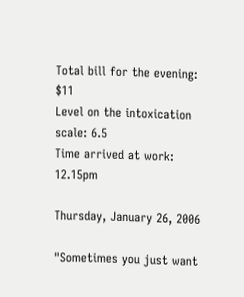Total bill for the evening: $11
Level on the intoxication scale: 6.5
Time arrived at work: 12.15pm

Thursday, January 26, 2006

"Sometimes you just want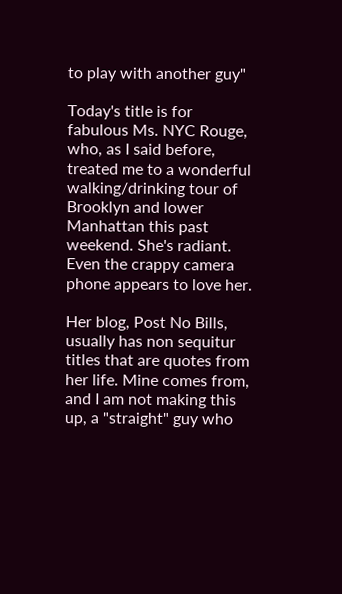to play with another guy"

Today's title is for fabulous Ms. NYC Rouge, who, as I said before, treated me to a wonderful walking/drinking tour of Brooklyn and lower Manhattan this past weekend. She's radiant. Even the crappy camera phone appears to love her.

Her blog, Post No Bills, usually has non sequitur titles that are quotes from her life. Mine comes from, and I am not making this up, a "straight" guy who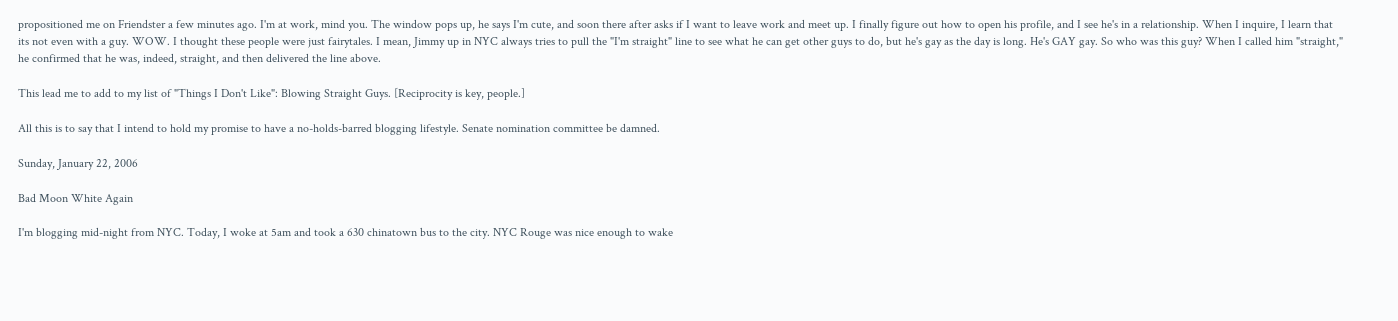propositioned me on Friendster a few minutes ago. I'm at work, mind you. The window pops up, he says I'm cute, and soon there after asks if I want to leave work and meet up. I finally figure out how to open his profile, and I see he's in a relationship. When I inquire, I learn that its not even with a guy. WOW. I thought these people were just fairytales. I mean, Jimmy up in NYC always tries to pull the "I'm straight" line to see what he can get other guys to do, but he's gay as the day is long. He's GAY gay. So who was this guy? When I called him "straight," he confirmed that he was, indeed, straight, and then delivered the line above.

This lead me to add to my list of "Things I Don't Like": Blowing Straight Guys. [Reciprocity is key, people.]

All this is to say that I intend to hold my promise to have a no-holds-barred blogging lifestyle. Senate nomination committee be damned.

Sunday, January 22, 2006

Bad Moon White Again

I'm blogging mid-night from NYC. Today, I woke at 5am and took a 630 chinatown bus to the city. NYC Rouge was nice enough to wake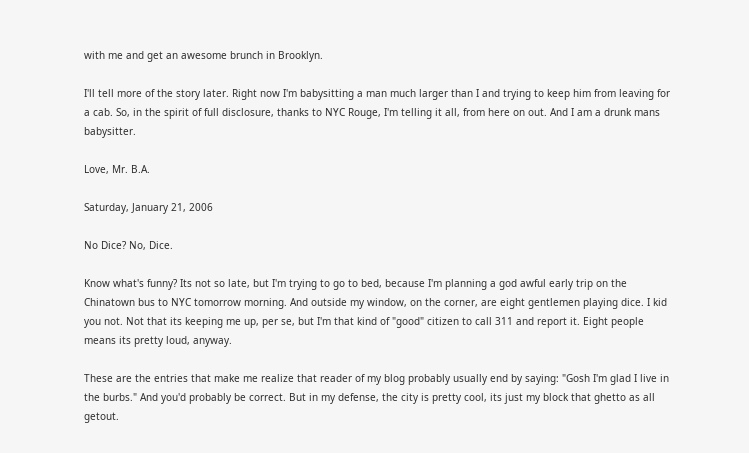with me and get an awesome brunch in Brooklyn.

I'll tell more of the story later. Right now I'm babysitting a man much larger than I and trying to keep him from leaving for a cab. So, in the spirit of full disclosure, thanks to NYC Rouge, I'm telling it all, from here on out. And I am a drunk mans babysitter.

Love, Mr. B.A.

Saturday, January 21, 2006

No Dice? No, Dice.

Know what's funny? Its not so late, but I'm trying to go to bed, because I'm planning a god awful early trip on the Chinatown bus to NYC tomorrow morning. And outside my window, on the corner, are eight gentlemen playing dice. I kid you not. Not that its keeping me up, per se, but I'm that kind of "good" citizen to call 311 and report it. Eight people means its pretty loud, anyway.

These are the entries that make me realize that reader of my blog probably usually end by saying: "Gosh I'm glad I live in the burbs." And you'd probably be correct. But in my defense, the city is pretty cool, its just my block that ghetto as all getout.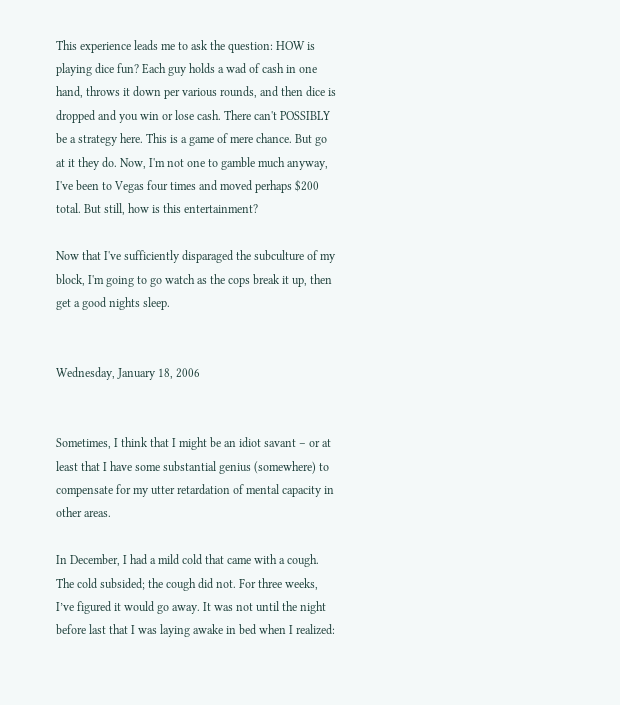This experience leads me to ask the question: HOW is playing dice fun? Each guy holds a wad of cash in one hand, throws it down per various rounds, and then dice is dropped and you win or lose cash. There can't POSSIBLY be a strategy here. This is a game of mere chance. But go at it they do. Now, I'm not one to gamble much anyway, I've been to Vegas four times and moved perhaps $200 total. But still, how is this entertainment?

Now that I've sufficiently disparaged the subculture of my block, I'm going to go watch as the cops break it up, then get a good nights sleep.


Wednesday, January 18, 2006


Sometimes, I think that I might be an idiot savant – or at least that I have some substantial genius (somewhere) to compensate for my utter retardation of mental capacity in other areas.

In December, I had a mild cold that came with a cough. The cold subsided; the cough did not. For three weeks, I’ve figured it would go away. It was not until the night before last that I was laying awake in bed when I realized: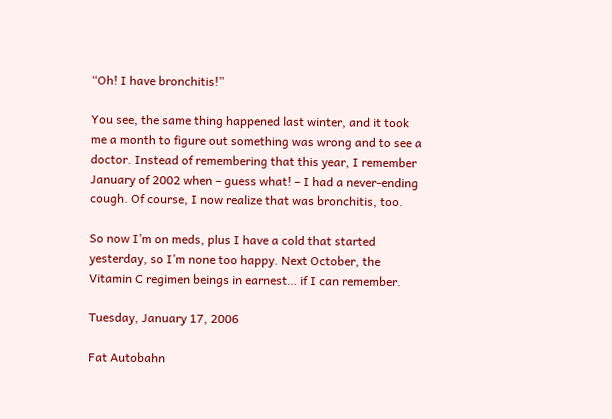“Oh! I have bronchitis!”

You see, the same thing happened last winter, and it took me a month to figure out something was wrong and to see a doctor. Instead of remembering that this year, I remember January of 2002 when – guess what! – I had a never-ending cough. Of course, I now realize that was bronchitis, too.

So now I’m on meds, plus I have a cold that started yesterday, so I’m none too happy. Next October, the Vitamin C regimen beings in earnest… if I can remember.

Tuesday, January 17, 2006

Fat Autobahn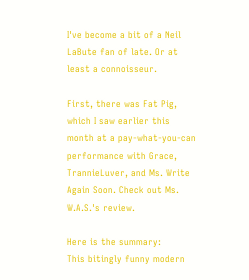I've become a bit of a Neil LaBute fan of late. Or at least a connoisseur.

First, there was Fat Pig, which I saw earlier this month at a pay-what-you-can performance with Grace, TrannieLuver, and Ms. Write Again Soon. Check out Ms. W.A.S.'s review.

Here is the summary:
This bitingly funny modern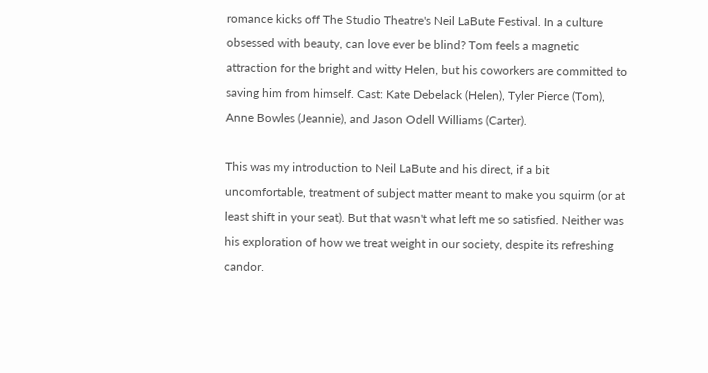romance kicks off The Studio Theatre's Neil LaBute Festival. In a culture obsessed with beauty, can love ever be blind? Tom feels a magnetic attraction for the bright and witty Helen, but his coworkers are committed to saving him from himself. Cast: Kate Debelack (Helen), Tyler Pierce (Tom), Anne Bowles (Jeannie), and Jason Odell Williams (Carter).

This was my introduction to Neil LaBute and his direct, if a bit uncomfortable, treatment of subject matter meant to make you squirm (or at least shift in your seat). But that wasn't what left me so satisfied. Neither was his exploration of how we treat weight in our society, despite its refreshing candor.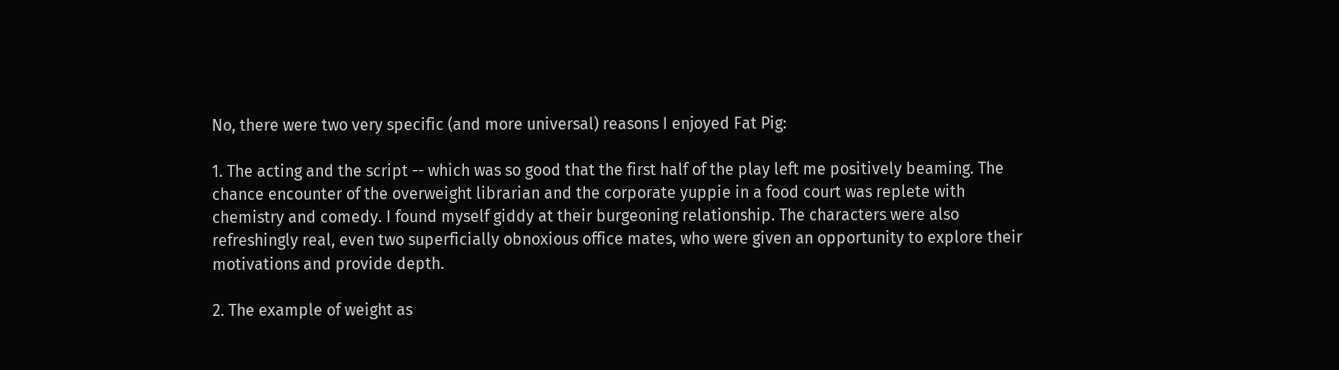No, there were two very specific (and more universal) reasons I enjoyed Fat Pig:

1. The acting and the script -- which was so good that the first half of the play left me positively beaming. The chance encounter of the overweight librarian and the corporate yuppie in a food court was replete with chemistry and comedy. I found myself giddy at their burgeoning relationship. The characters were also refreshingly real, even two superficially obnoxious office mates, who were given an opportunity to explore their motivations and provide depth.

2. The example of weight as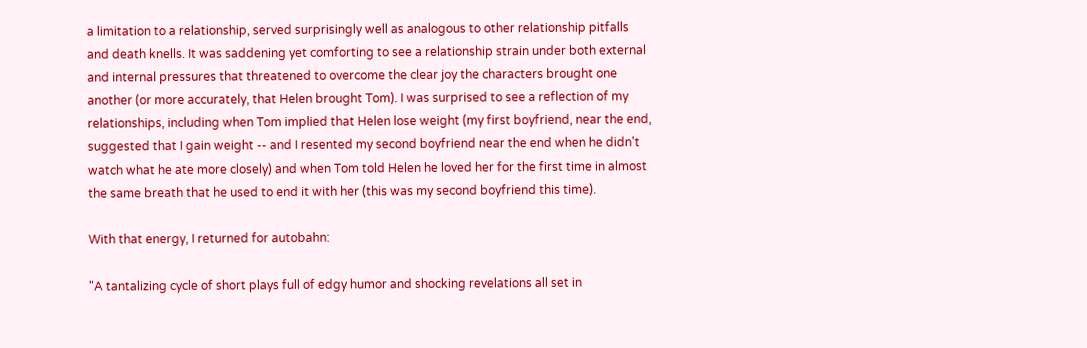a limitation to a relationship, served surprisingly well as analogous to other relationship pitfalls and death knells. It was saddening yet comforting to see a relationship strain under both external and internal pressures that threatened to overcome the clear joy the characters brought one another (or more accurately, that Helen brought Tom). I was surprised to see a reflection of my relationships, including when Tom implied that Helen lose weight (my first boyfriend, near the end, suggested that I gain weight -- and I resented my second boyfriend near the end when he didn't watch what he ate more closely) and when Tom told Helen he loved her for the first time in almost the same breath that he used to end it with her (this was my second boyfriend this time).

With that energy, I returned for autobahn:

"A tantalizing cycle of short plays full of edgy humor and shocking revelations all set in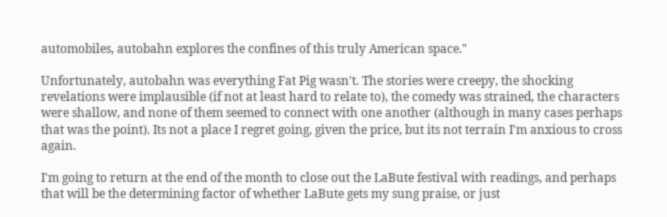automobiles, autobahn explores the confines of this truly American space."

Unfortunately, autobahn was everything Fat Pig wasn't. The stories were creepy, the shocking revelations were implausible (if not at least hard to relate to), the comedy was strained, the characters were shallow, and none of them seemed to connect with one another (although in many cases perhaps that was the point). Its not a place I regret going, given the price, but its not terrain I'm anxious to cross again.

I'm going to return at the end of the month to close out the LaBute festival with readings, and perhaps that will be the determining factor of whether LaBute gets my sung praise, or just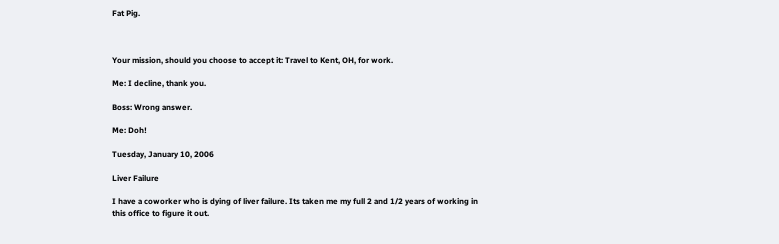Fat Pig.



Your mission, should you choose to accept it: Travel to Kent, OH, for work.

Me: I decline, thank you.

Boss: Wrong answer.

Me: Doh!

Tuesday, January 10, 2006

Liver Failure

I have a coworker who is dying of liver failure. Its taken me my full 2 and 1/2 years of working in this office to figure it out.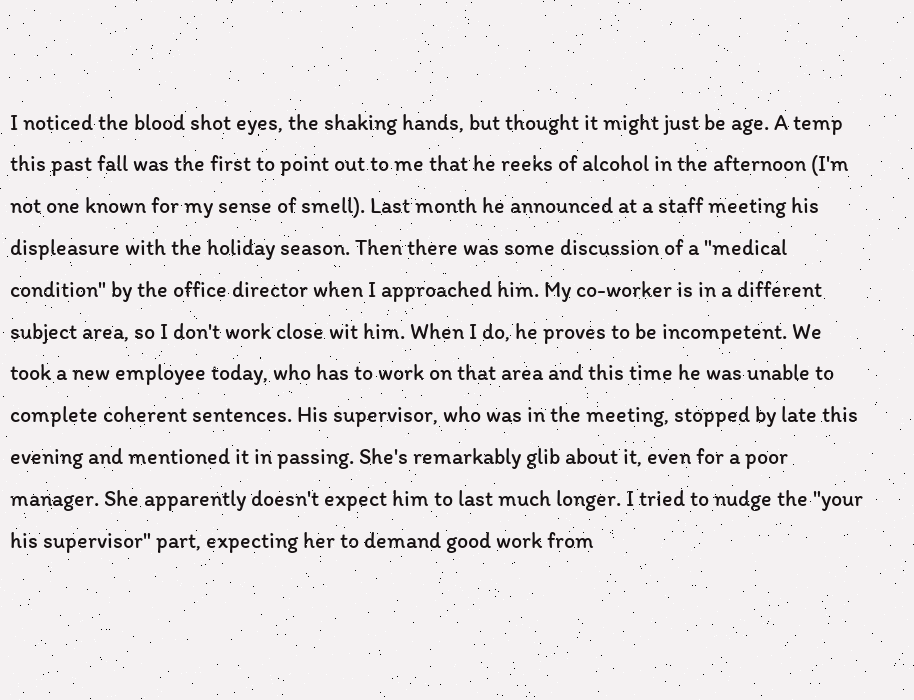I noticed the blood shot eyes, the shaking hands, but thought it might just be age. A temp this past fall was the first to point out to me that he reeks of alcohol in the afternoon (I'm not one known for my sense of smell). Last month he announced at a staff meeting his displeasure with the holiday season. Then there was some discussion of a "medical condition" by the office director when I approached him. My co-worker is in a different subject area, so I don't work close wit him. When I do, he proves to be incompetent. We took a new employee today, who has to work on that area and this time he was unable to complete coherent sentences. His supervisor, who was in the meeting, stopped by late this evening and mentioned it in passing. She's remarkably glib about it, even for a poor manager. She apparently doesn't expect him to last much longer. I tried to nudge the "your his supervisor" part, expecting her to demand good work from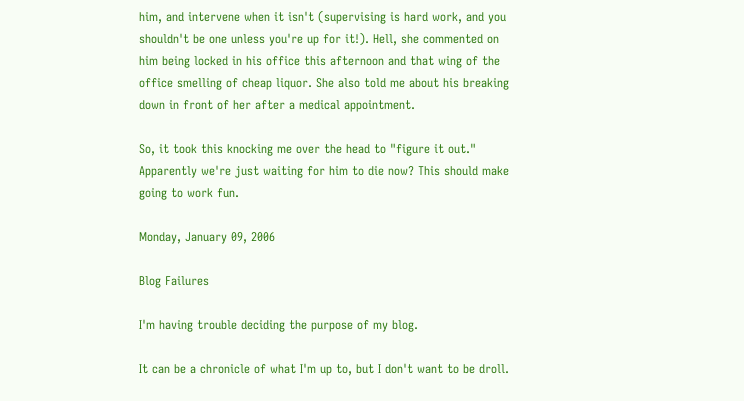him, and intervene when it isn't (supervising is hard work, and you shouldn't be one unless you're up for it!). Hell, she commented on him being locked in his office this afternoon and that wing of the office smelling of cheap liquor. She also told me about his breaking down in front of her after a medical appointment.

So, it took this knocking me over the head to "figure it out." Apparently we're just waiting for him to die now? This should make going to work fun.

Monday, January 09, 2006

Blog Failures

I'm having trouble deciding the purpose of my blog.

It can be a chronicle of what I'm up to, but I don't want to be droll.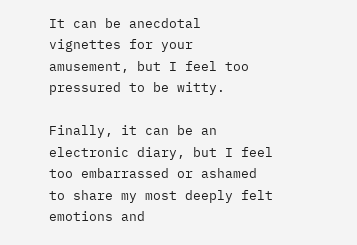It can be anecdotal vignettes for your amusement, but I feel too pressured to be witty.

Finally, it can be an electronic diary, but I feel too embarrassed or ashamed to share my most deeply felt emotions and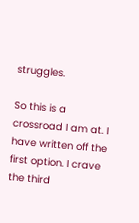struggles.

So this is a crossroad I am at. I have written off the first option. I crave the third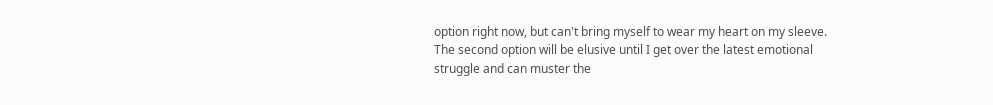option right now, but can't bring myself to wear my heart on my sleeve. The second option will be elusive until I get over the latest emotional struggle and can muster the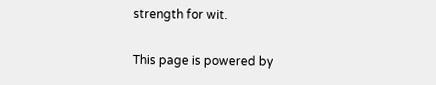strength for wit.

This page is powered by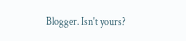Blogger. Isn't yours?